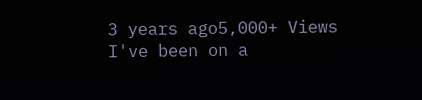3 years ago5,000+ Views
I've been on a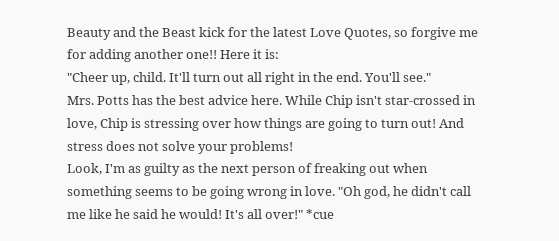Beauty and the Beast kick for the latest Love Quotes, so forgive me for adding another one!! Here it is:
"Cheer up, child. It'll turn out all right in the end. You'll see."
Mrs. Potts has the best advice here. While Chip isn't star-crossed in love, Chip is stressing over how things are going to turn out! And stress does not solve your problems!
Look, I'm as guilty as the next person of freaking out when something seems to be going wrong in love. "Oh god, he didn't call me like he said he would! It's all over!" *cue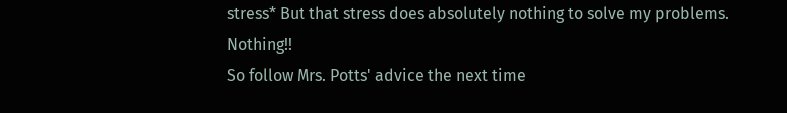stress* But that stress does absolutely nothing to solve my problems. Nothing!!
So follow Mrs. Potts' advice the next time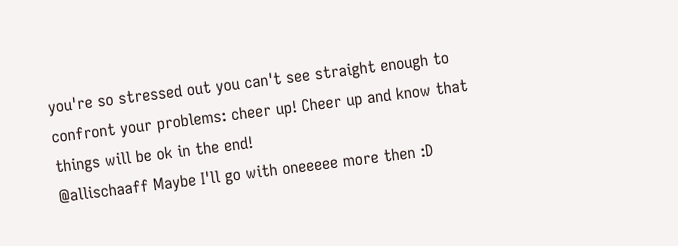you're so stressed out you can't see straight enough to confront your problems: cheer up! Cheer up and know that things will be ok in the end!
@allischaaff Maybe I'll go with oneeeee more then :D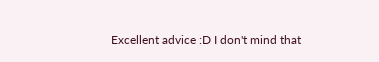Excellent advice :D I don't mind that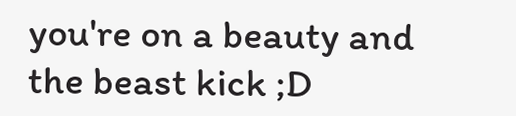you're on a beauty and the beast kick ;D